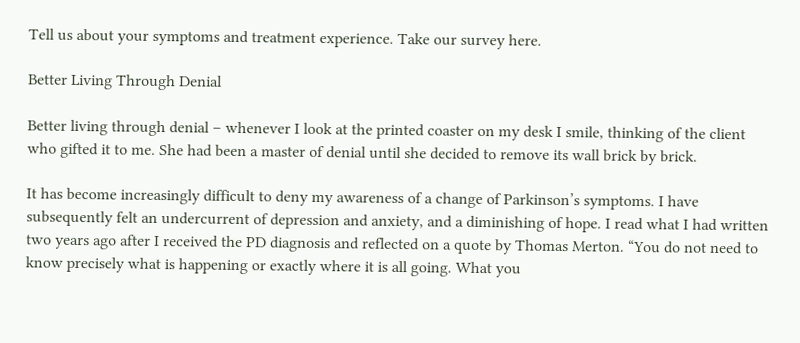Tell us about your symptoms and treatment experience. Take our survey here.

Better Living Through Denial

Better living through denial – whenever I look at the printed coaster on my desk I smile, thinking of the client who gifted it to me. She had been a master of denial until she decided to remove its wall brick by brick.

It has become increasingly difficult to deny my awareness of a change of Parkinson’s symptoms. I have subsequently felt an undercurrent of depression and anxiety, and a diminishing of hope. I read what I had written two years ago after I received the PD diagnosis and reflected on a quote by Thomas Merton. “You do not need to know precisely what is happening or exactly where it is all going. What you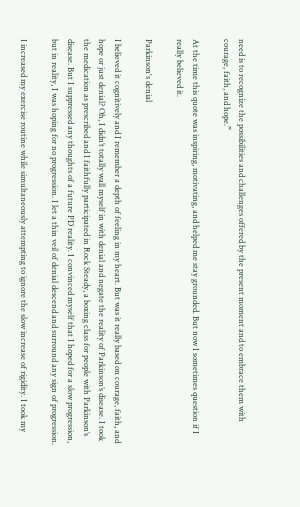need is to recognize the possibilities and challenges offered by the present moment and to embrace them with courage, faith, and hope.”

At the time this quote was inspiring, motivating, and helped me stay grounded. But now I sometimes question if I really believed it.

Parkinson's denial

I believed it cognitively and I remember a depth of feeling in my heart. But was it really based on courage, faith, and hope or just denial? Oh, I didn’t totally wall myself in with denial and negate the reality of Parkinson’s disease. I took the medication as prescribed and I faithfully participated in Rock Steady, a boxing class for people with Parkinson’s disease. But I suppressed any thoughts of a future PD reality. I convinced myself that I hoped for a slow progression, but in reality, I was hoping for no progression. I let a thin veil of denial descend and surround any sign of progression.

I increased my exercise routine while simultaneously attempting to ignore the slow increase of rigidity. I took my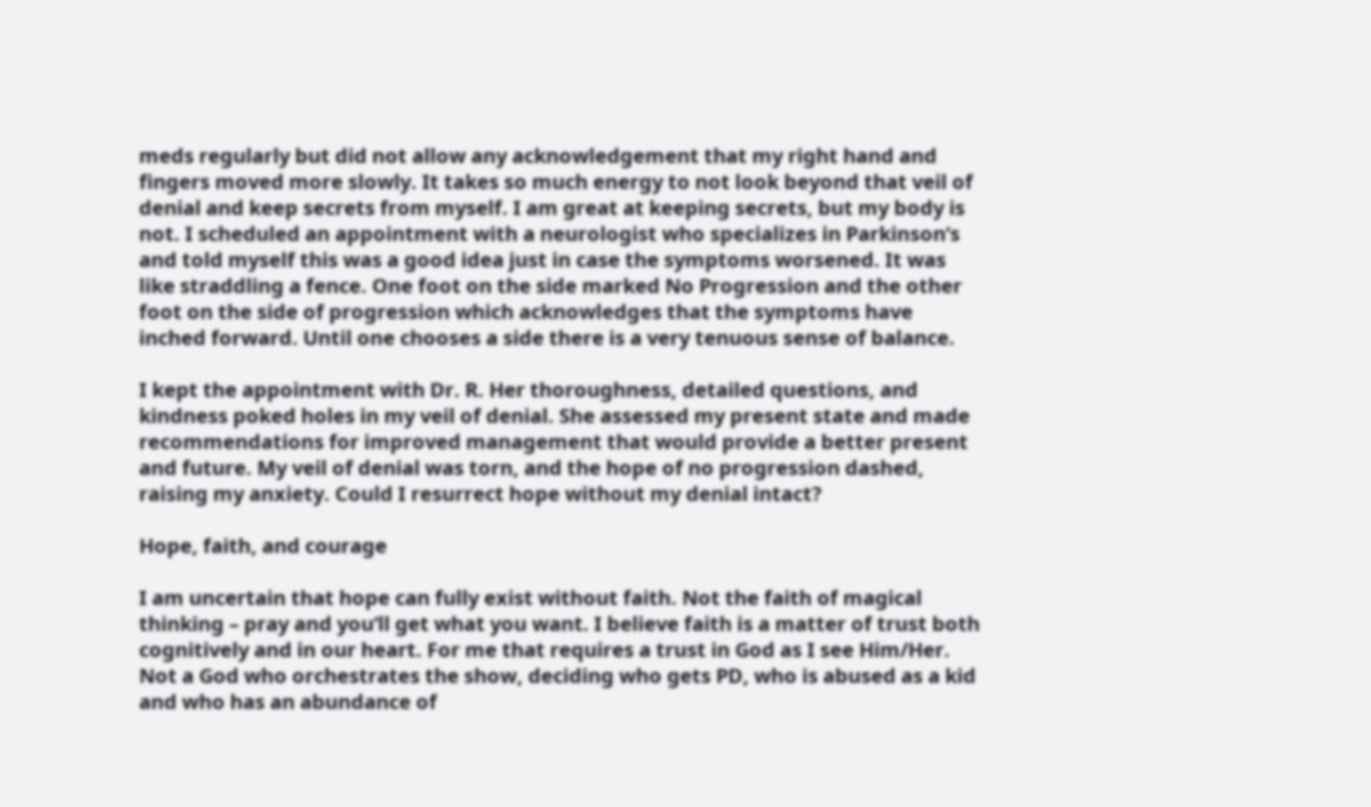meds regularly but did not allow any acknowledgement that my right hand and fingers moved more slowly. It takes so much energy to not look beyond that veil of denial and keep secrets from myself. I am great at keeping secrets, but my body is not. I scheduled an appointment with a neurologist who specializes in Parkinson’s and told myself this was a good idea just in case the symptoms worsened. It was like straddling a fence. One foot on the side marked No Progression and the other foot on the side of progression which acknowledges that the symptoms have inched forward. Until one chooses a side there is a very tenuous sense of balance.

I kept the appointment with Dr. R. Her thoroughness, detailed questions, and kindness poked holes in my veil of denial. She assessed my present state and made recommendations for improved management that would provide a better present and future. My veil of denial was torn, and the hope of no progression dashed, raising my anxiety. Could I resurrect hope without my denial intact?

Hope, faith, and courage

I am uncertain that hope can fully exist without faith. Not the faith of magical thinking – pray and you’ll get what you want. I believe faith is a matter of trust both cognitively and in our heart. For me that requires a trust in God as I see Him/Her. Not a God who orchestrates the show, deciding who gets PD, who is abused as a kid and who has an abundance of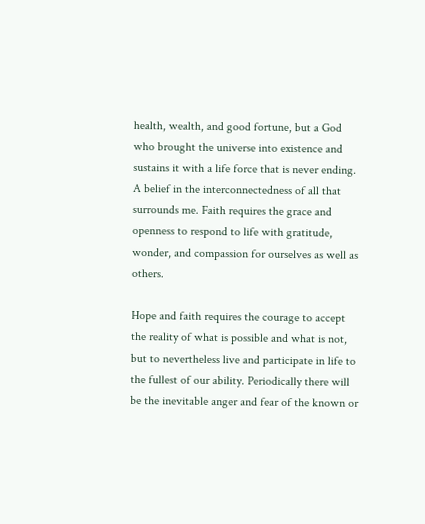health, wealth, and good fortune, but a God who brought the universe into existence and sustains it with a life force that is never ending. A belief in the interconnectedness of all that surrounds me. Faith requires the grace and openness to respond to life with gratitude, wonder, and compassion for ourselves as well as others.

Hope and faith requires the courage to accept the reality of what is possible and what is not, but to nevertheless live and participate in life to the fullest of our ability. Periodically there will be the inevitable anger and fear of the known or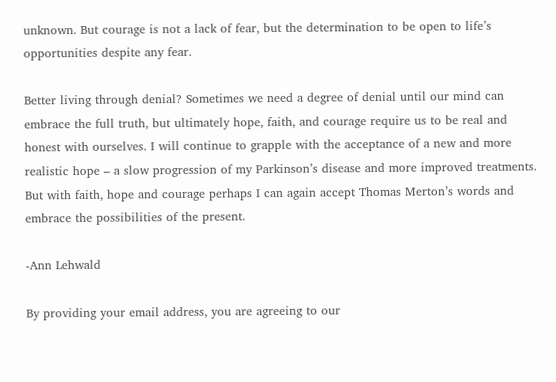unknown. But courage is not a lack of fear, but the determination to be open to life’s opportunities despite any fear.

Better living through denial? Sometimes we need a degree of denial until our mind can embrace the full truth, but ultimately hope, faith, and courage require us to be real and honest with ourselves. I will continue to grapple with the acceptance of a new and more realistic hope – a slow progression of my Parkinson’s disease and more improved treatments. But with faith, hope and courage perhaps I can again accept Thomas Merton’s words and embrace the possibilities of the present.

-Ann Lehwald

By providing your email address, you are agreeing to our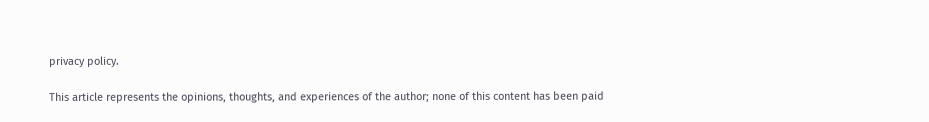privacy policy.

This article represents the opinions, thoughts, and experiences of the author; none of this content has been paid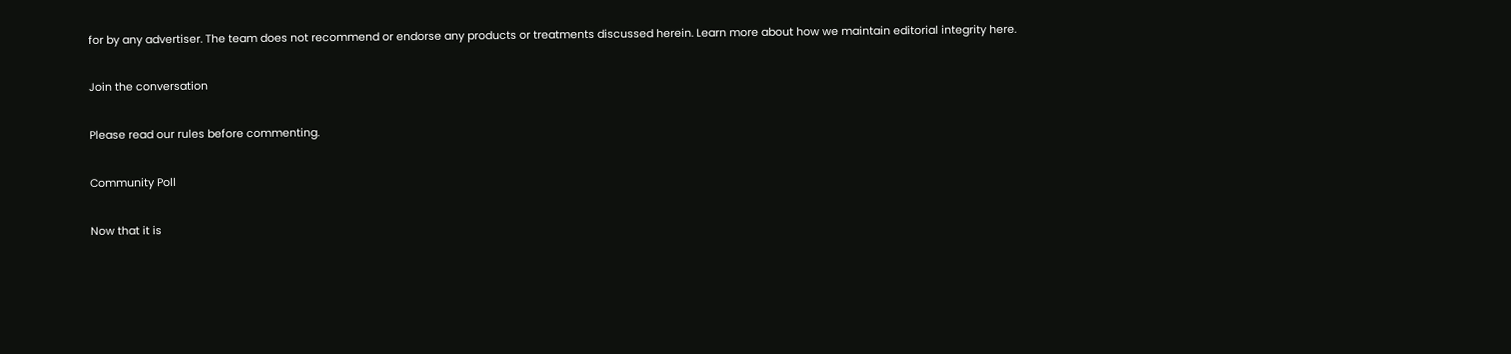for by any advertiser. The team does not recommend or endorse any products or treatments discussed herein. Learn more about how we maintain editorial integrity here.

Join the conversation

Please read our rules before commenting.

Community Poll

Now that it is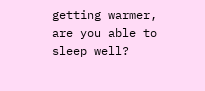getting warmer, are you able to sleep well?